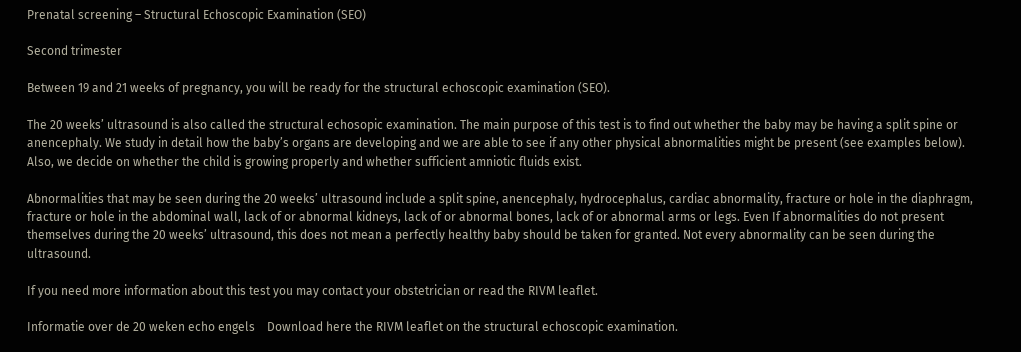Prenatal screening – Structural Echoscopic Examination (SEO)

Second trimester

Between 19 and 21 weeks of pregnancy, you will be ready for the structural echoscopic examination (SEO).

The 20 weeks’ ultrasound is also called the structural echosopic examination. The main purpose of this test is to find out whether the baby may be having a split spine or anencephaly. We study in detail how the baby’s organs are developing and we are able to see if any other physical abnormalities might be present (see examples below). Also, we decide on whether the child is growing properly and whether sufficient amniotic fluids exist.

Abnormalities that may be seen during the 20 weeks’ ultrasound include a split spine, anencephaly, hydrocephalus, cardiac abnormality, fracture or hole in the diaphragm, fracture or hole in the abdominal wall, lack of or abnormal kidneys, lack of or abnormal bones, lack of or abnormal arms or legs. Even If abnormalities do not present themselves during the 20 weeks’ ultrasound, this does not mean a perfectly healthy baby should be taken for granted. Not every abnormality can be seen during the ultrasound.

If you need more information about this test you may contact your obstetrician or read the RIVM leaflet.

Informatie over de 20 weken echo engels    Download here the RIVM leaflet on the structural echoscopic examination.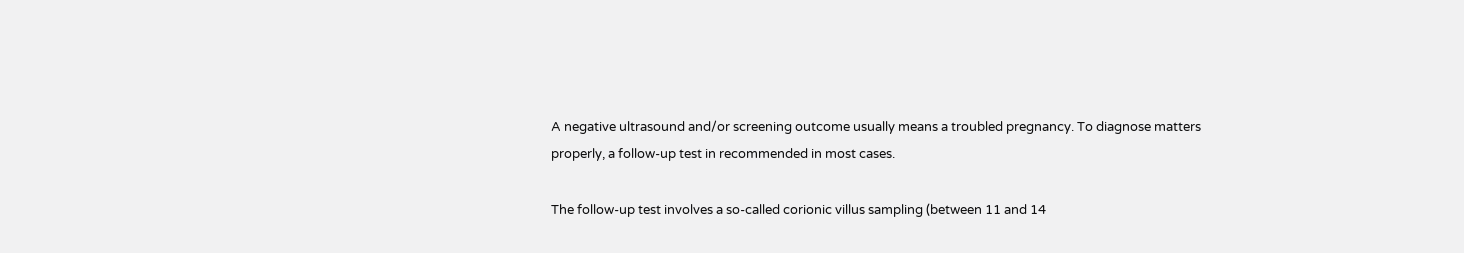A negative ultrasound and/or screening outcome usually means a troubled pregnancy. To diagnose matters properly, a follow-up test in recommended in most cases.

The follow-up test involves a so-called corionic villus sampling (between 11 and 14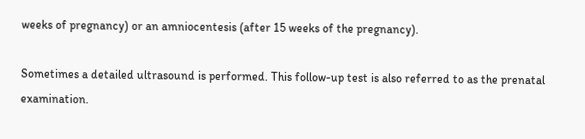weeks of pregnancy) or an amniocentesis (after 15 weeks of the pregnancy).

Sometimes a detailed ultrasound is performed. This follow-up test is also referred to as the prenatal examination.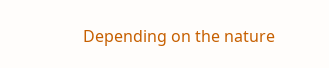Depending on the nature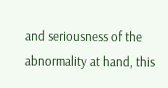and seriousness of the abnormality at hand, this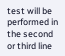test will be performed in the second or third line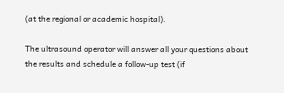(at the regional or academic hospital).

The ultrasound operator will answer all your questions about the results and schedule a follow-up test (if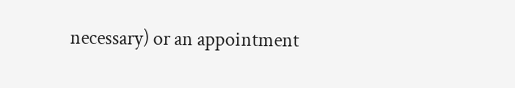necessary) or an appointment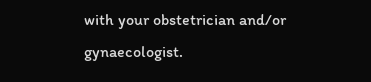with your obstetrician and/or gynaecologist.